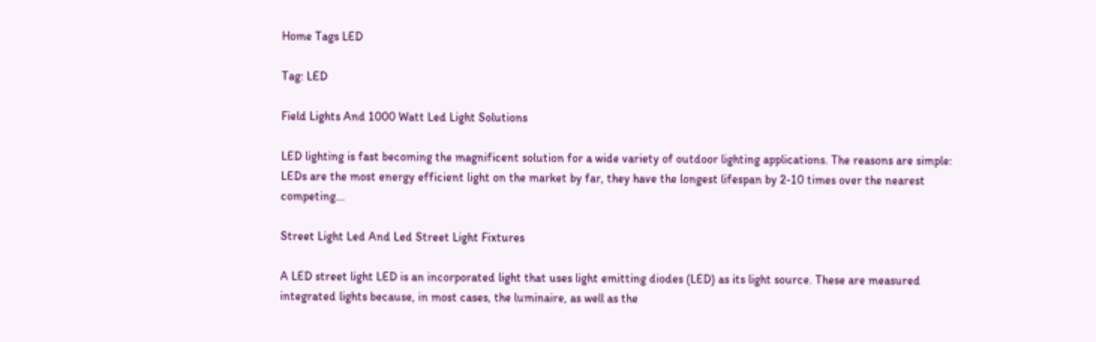Home Tags LED

Tag: LED

Field Lights And 1000 Watt Led Light Solutions

LED lighting is fast becoming the magnificent solution for a wide variety of outdoor lighting applications. The reasons are simple: LEDs are the most energy efficient light on the market by far, they have the longest lifespan by 2-10 times over the nearest competing...

Street Light Led And Led Street Light Fixtures

A LED street light LED is an incorporated light that uses light emitting diodes (LED) as its light source. These are measured integrated lights because, in most cases, the luminaire, as well as the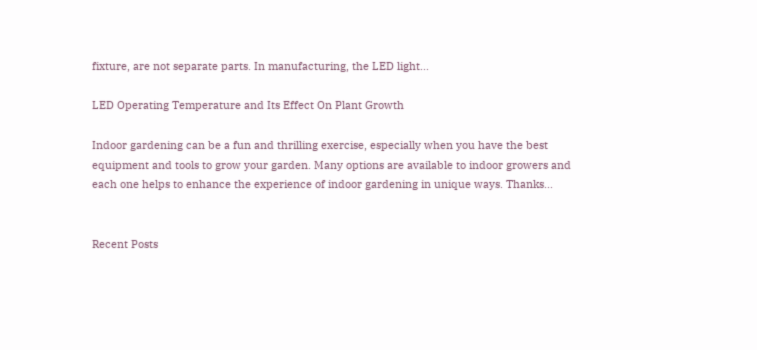fixture, are not separate parts. In manufacturing, the LED light...

LED Operating Temperature and Its Effect On Plant Growth

Indoor gardening can be a fun and thrilling exercise, especially when you have the best equipment and tools to grow your garden. Many options are available to indoor growers and each one helps to enhance the experience of indoor gardening in unique ways. Thanks...


Recent Posts